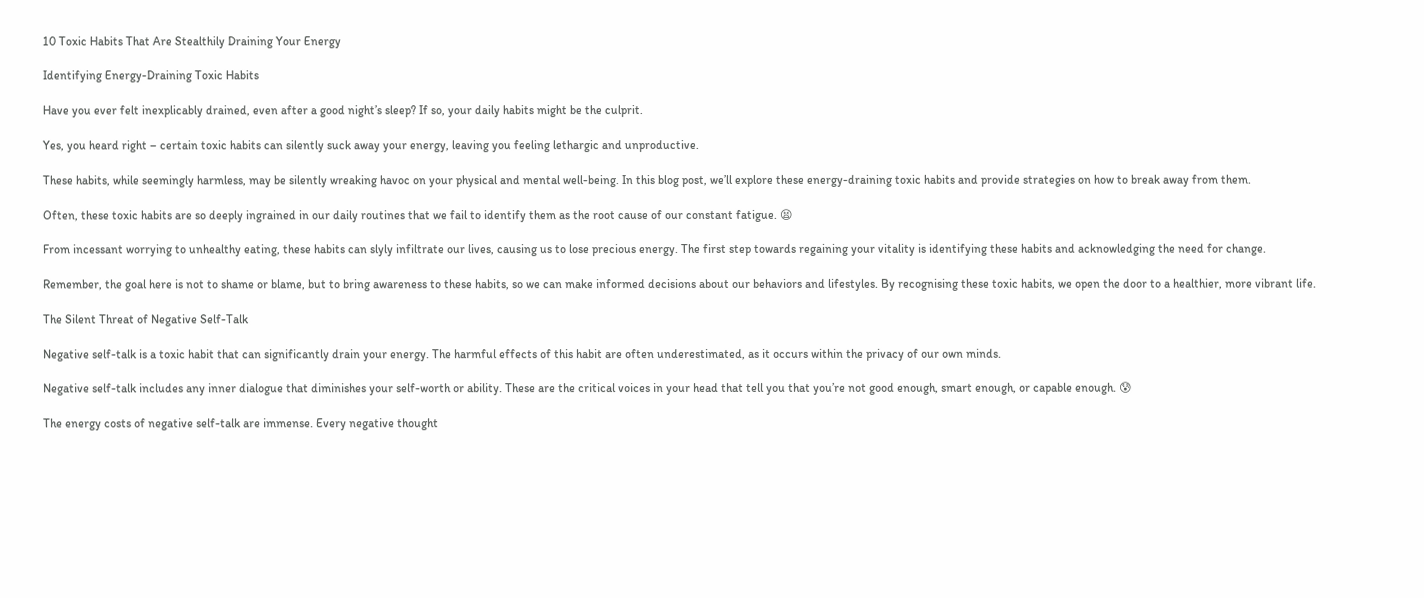10 Toxic Habits That Are Stealthily Draining Your Energy

Identifying Energy-Draining Toxic Habits

Have you ever felt inexplicably drained, even after a good night’s sleep? If so, your daily habits might be the culprit.

Yes, you heard right – certain toxic habits can silently suck away your energy, leaving you feeling lethargic and unproductive.

These habits, while seemingly harmless, may be silently wreaking havoc on your physical and mental well-being. In this blog post, we’ll explore these energy-draining toxic habits and provide strategies on how to break away from them.

Often, these toxic habits are so deeply ingrained in our daily routines that we fail to identify them as the root cause of our constant fatigue. 😫

From incessant worrying to unhealthy eating, these habits can slyly infiltrate our lives, causing us to lose precious energy. The first step towards regaining your vitality is identifying these habits and acknowledging the need for change.

Remember, the goal here is not to shame or blame, but to bring awareness to these habits, so we can make informed decisions about our behaviors and lifestyles. By recognising these toxic habits, we open the door to a healthier, more vibrant life.

The Silent Threat of Negative Self-Talk

Negative self-talk is a toxic habit that can significantly drain your energy. The harmful effects of this habit are often underestimated, as it occurs within the privacy of our own minds.

Negative self-talk includes any inner dialogue that diminishes your self-worth or ability. These are the critical voices in your head that tell you that you’re not good enough, smart enough, or capable enough. 😰

The energy costs of negative self-talk are immense. Every negative thought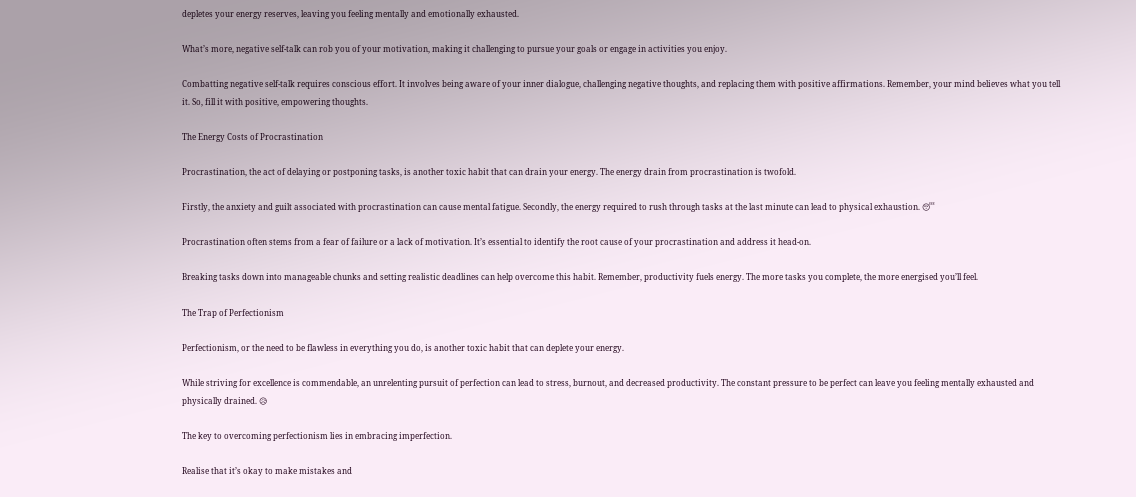depletes your energy reserves, leaving you feeling mentally and emotionally exhausted.

What’s more, negative self-talk can rob you of your motivation, making it challenging to pursue your goals or engage in activities you enjoy.

Combatting negative self-talk requires conscious effort. It involves being aware of your inner dialogue, challenging negative thoughts, and replacing them with positive affirmations. Remember, your mind believes what you tell it. So, fill it with positive, empowering thoughts.

The Energy Costs of Procrastination

Procrastination, the act of delaying or postponing tasks, is another toxic habit that can drain your energy. The energy drain from procrastination is twofold.

Firstly, the anxiety and guilt associated with procrastination can cause mental fatigue. Secondly, the energy required to rush through tasks at the last minute can lead to physical exhaustion. 😴

Procrastination often stems from a fear of failure or a lack of motivation. It’s essential to identify the root cause of your procrastination and address it head-on.

Breaking tasks down into manageable chunks and setting realistic deadlines can help overcome this habit. Remember, productivity fuels energy. The more tasks you complete, the more energised you’ll feel.

The Trap of Perfectionism

Perfectionism, or the need to be flawless in everything you do, is another toxic habit that can deplete your energy.

While striving for excellence is commendable, an unrelenting pursuit of perfection can lead to stress, burnout, and decreased productivity. The constant pressure to be perfect can leave you feeling mentally exhausted and physically drained. 😥

The key to overcoming perfectionism lies in embracing imperfection.

Realise that it’s okay to make mistakes and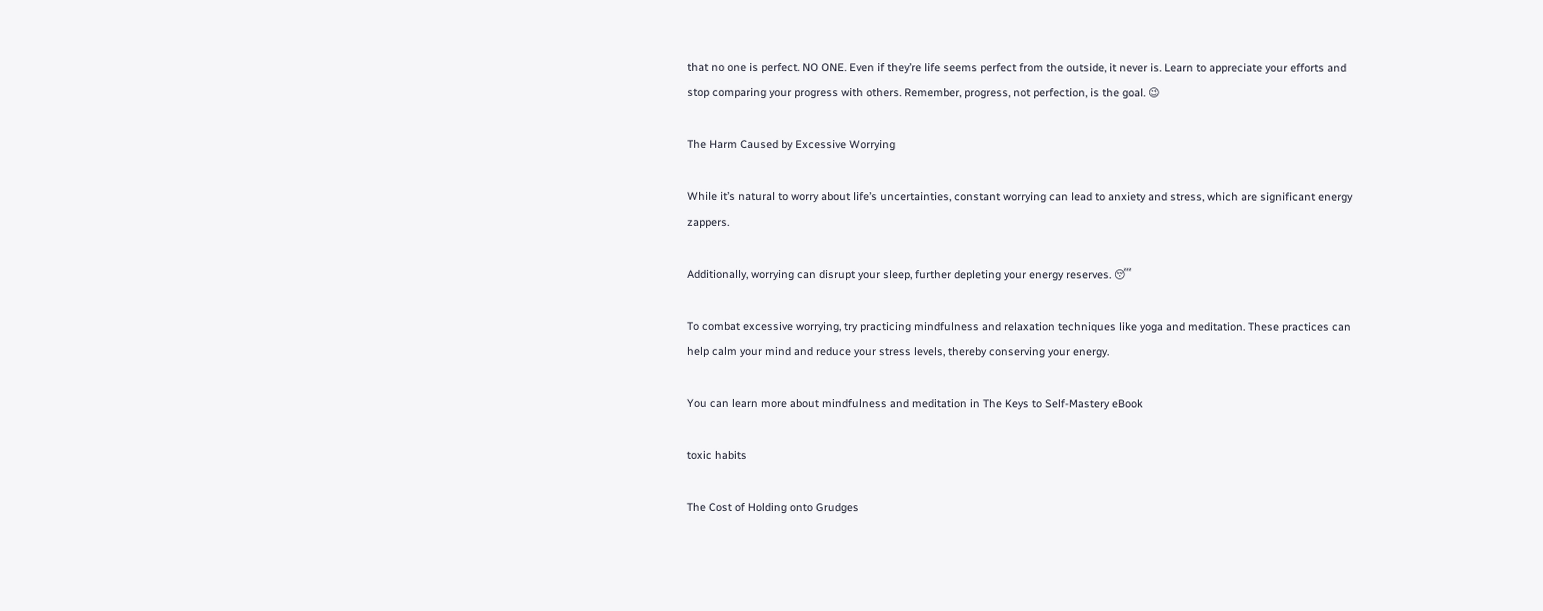that no one is perfect. NO ONE. Even if they’re life seems perfect from the outside, it never is. Learn to appreciate your efforts and stop comparing your progress with others. Remember, progress, not perfection, is the goal. 😉

The Harm Caused by Excessive Worrying

While it’s natural to worry about life’s uncertainties, constant worrying can lead to anxiety and stress, which are significant energy zappers.

Additionally, worrying can disrupt your sleep, further depleting your energy reserves. 😴

To combat excessive worrying, try practicing mindfulness and relaxation techniques like yoga and meditation. These practices can help calm your mind and reduce your stress levels, thereby conserving your energy.

You can learn more about mindfulness and meditation in The Keys to Self-Mastery eBook

toxic habits

The Cost of Holding onto Grudges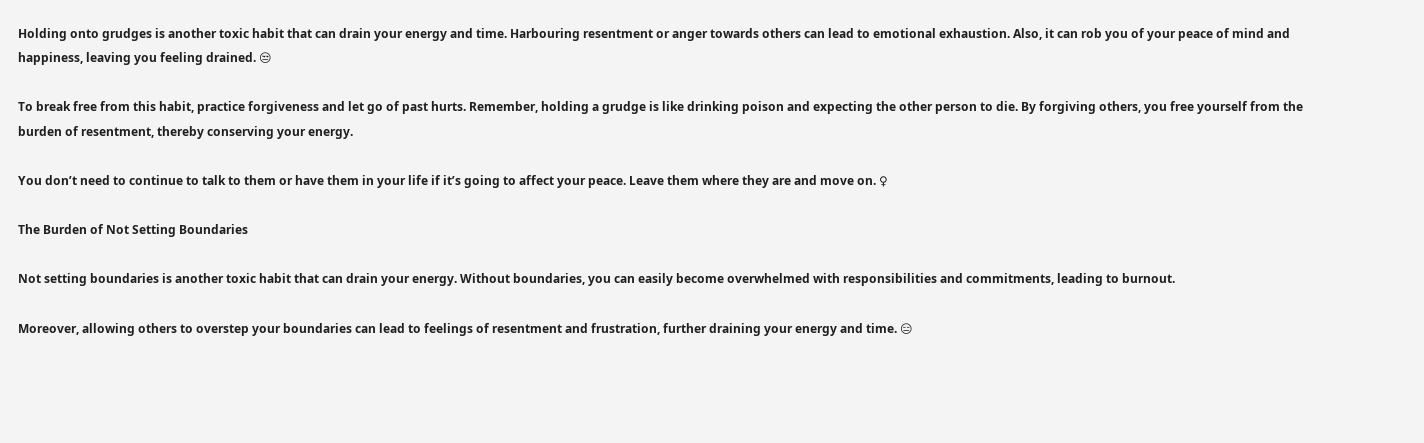Holding onto grudges is another toxic habit that can drain your energy and time. Harbouring resentment or anger towards others can lead to emotional exhaustion. Also, it can rob you of your peace of mind and happiness, leaving you feeling drained. 😒

To break free from this habit, practice forgiveness and let go of past hurts. Remember, holding a grudge is like drinking poison and expecting the other person to die. By forgiving others, you free yourself from the burden of resentment, thereby conserving your energy.

You don’t need to continue to talk to them or have them in your life if it’s going to affect your peace. Leave them where they are and move on. ♀

The Burden of Not Setting Boundaries

Not setting boundaries is another toxic habit that can drain your energy. Without boundaries, you can easily become overwhelmed with responsibilities and commitments, leading to burnout.

Moreover, allowing others to overstep your boundaries can lead to feelings of resentment and frustration, further draining your energy and time. 😑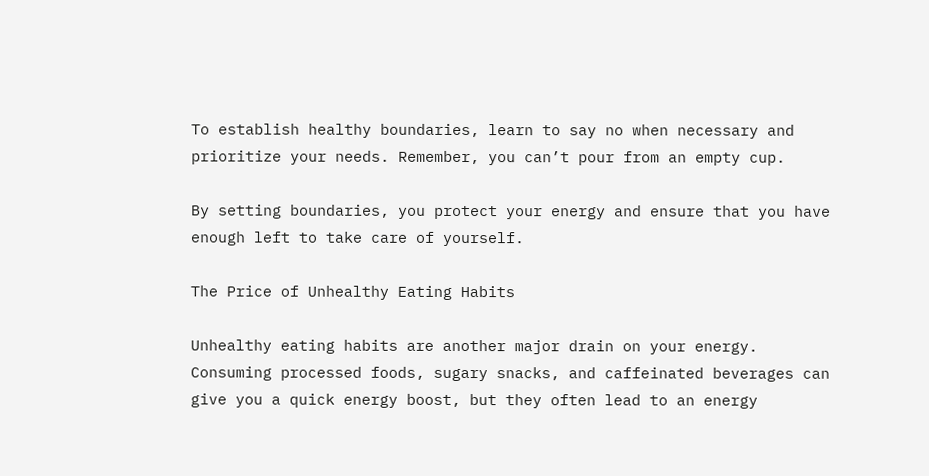To establish healthy boundaries, learn to say no when necessary and prioritize your needs. Remember, you can’t pour from an empty cup.

By setting boundaries, you protect your energy and ensure that you have enough left to take care of yourself.

The Price of Unhealthy Eating Habits

Unhealthy eating habits are another major drain on your energy. Consuming processed foods, sugary snacks, and caffeinated beverages can give you a quick energy boost, but they often lead to an energy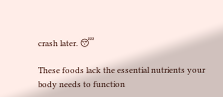crash later. 😴

These foods lack the essential nutrients your body needs to function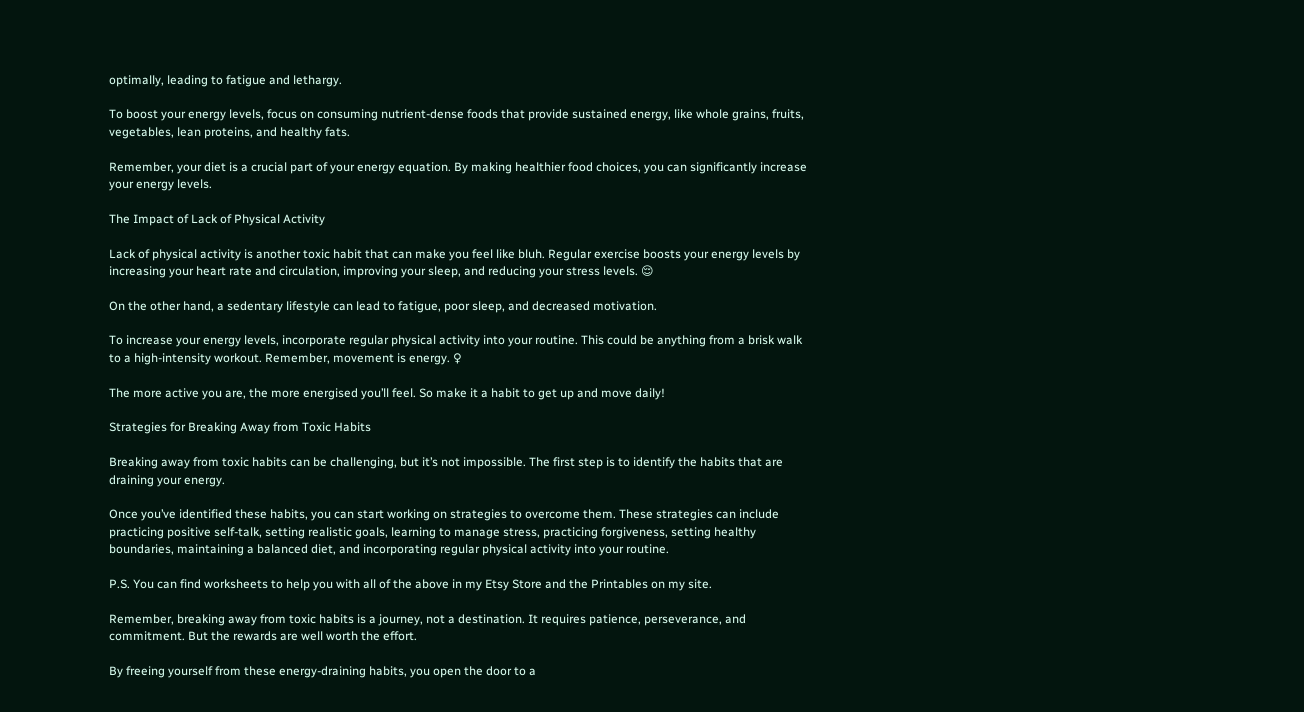optimally, leading to fatigue and lethargy.

To boost your energy levels, focus on consuming nutrient-dense foods that provide sustained energy, like whole grains, fruits, vegetables, lean proteins, and healthy fats.

Remember, your diet is a crucial part of your energy equation. By making healthier food choices, you can significantly increase your energy levels.

The Impact of Lack of Physical Activity

Lack of physical activity is another toxic habit that can make you feel like bluh. Regular exercise boosts your energy levels by increasing your heart rate and circulation, improving your sleep, and reducing your stress levels. 😌

On the other hand, a sedentary lifestyle can lead to fatigue, poor sleep, and decreased motivation.

To increase your energy levels, incorporate regular physical activity into your routine. This could be anything from a brisk walk to a high-intensity workout. Remember, movement is energy. ♀

The more active you are, the more energised you’ll feel. So make it a habit to get up and move daily!

Strategies for Breaking Away from Toxic Habits

Breaking away from toxic habits can be challenging, but it’s not impossible. The first step is to identify the habits that are draining your energy.

Once you’ve identified these habits, you can start working on strategies to overcome them. These strategies can include practicing positive self-talk, setting realistic goals, learning to manage stress, practicing forgiveness, setting healthy boundaries, maintaining a balanced diet, and incorporating regular physical activity into your routine.

P.S. You can find worksheets to help you with all of the above in my Etsy Store and the Printables on my site.

Remember, breaking away from toxic habits is a journey, not a destination. It requires patience, perseverance, and commitment. But the rewards are well worth the effort.

By freeing yourself from these energy-draining habits, you open the door to a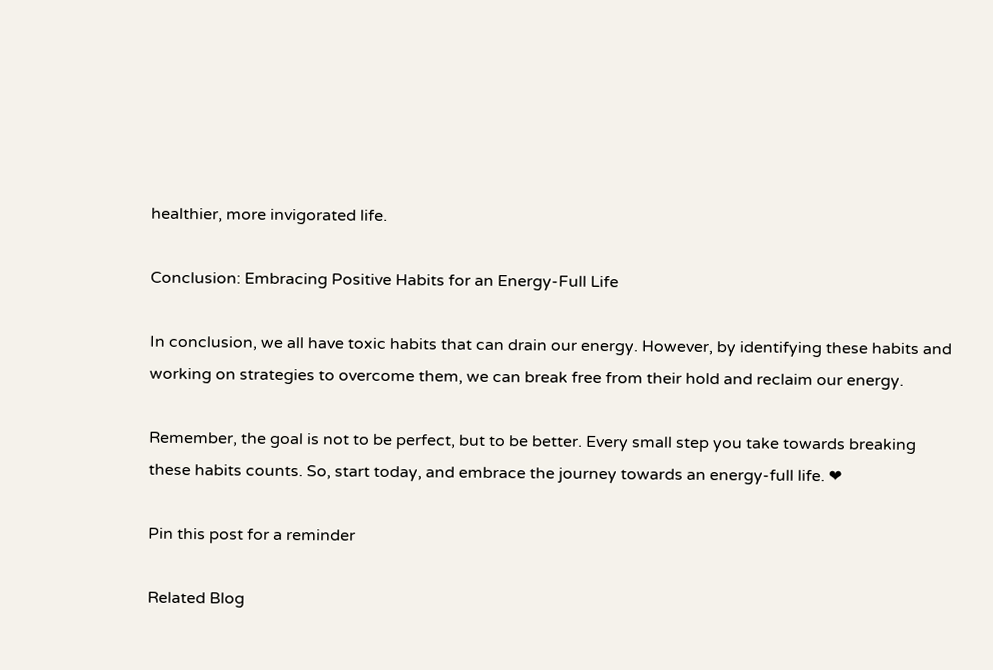healthier, more invigorated life.

Conclusion: Embracing Positive Habits for an Energy-Full Life

In conclusion, we all have toxic habits that can drain our energy. However, by identifying these habits and working on strategies to overcome them, we can break free from their hold and reclaim our energy.

Remember, the goal is not to be perfect, but to be better. Every small step you take towards breaking these habits counts. So, start today, and embrace the journey towards an energy-full life. ❤

Pin this post for a reminder

Related Blog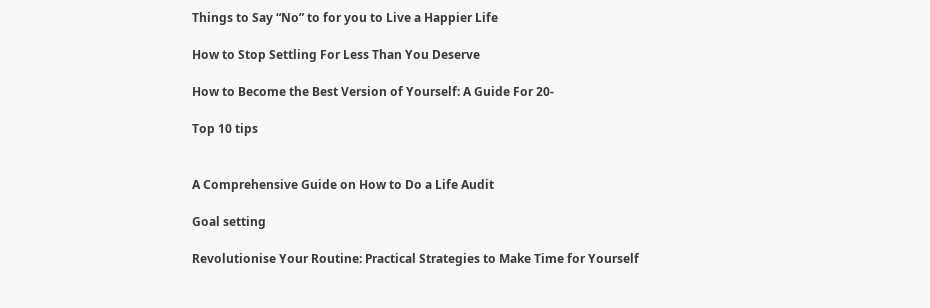Things to Say “No” to for you to Live a Happier Life

How to Stop Settling For Less Than You Deserve

How to Become the Best Version of Yourself: A Guide For 20-

Top 10 tips


A Comprehensive Guide on How to Do a Life Audit

Goal setting

Revolutionise Your Routine: Practical Strategies to Make Time for Yourself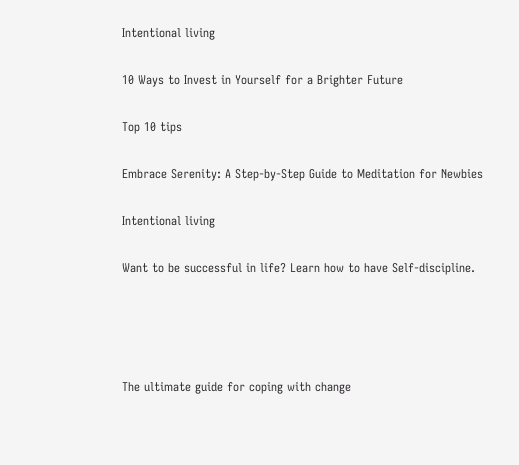Intentional living

10 Ways to Invest in Yourself for a Brighter Future

Top 10 tips

Embrace Serenity: A Step-by-Step Guide to Meditation for Newbies

Intentional living

Want to be successful in life? Learn how to have Self-discipline.




The ultimate guide for coping with change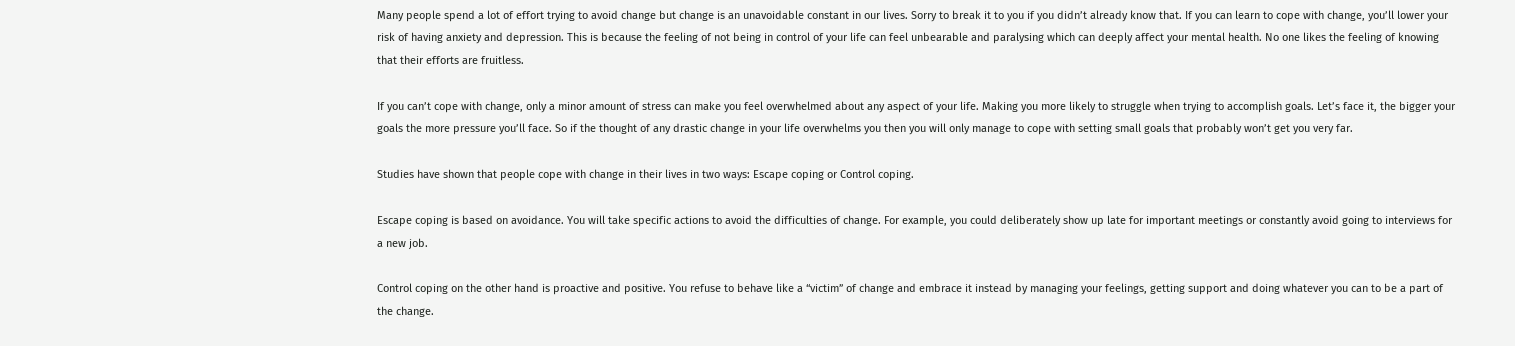Many people spend a lot of effort trying to avoid change but change is an unavoidable constant in our lives. Sorry to break it to you if you didn’t already know that. If you can learn to cope with change, you’ll lower your risk of having anxiety and depression. This is because the feeling of not being in control of your life can feel unbearable and paralysing which can deeply affect your mental health. No one likes the feeling of knowing that their efforts are fruitless.

If you can’t cope with change, only a minor amount of stress can make you feel overwhelmed about any aspect of your life. Making you more likely to struggle when trying to accomplish goals. Let’s face it, the bigger your goals the more pressure you’ll face. So if the thought of any drastic change in your life overwhelms you then you will only manage to cope with setting small goals that probably won’t get you very far.

Studies have shown that people cope with change in their lives in two ways: Escape coping or Control coping.

Escape coping is based on avoidance. You will take specific actions to avoid the difficulties of change. For example, you could deliberately show up late for important meetings or constantly avoid going to interviews for a new job.

Control coping on the other hand is proactive and positive. You refuse to behave like a “victim” of change and embrace it instead by managing your feelings, getting support and doing whatever you can to be a part of the change.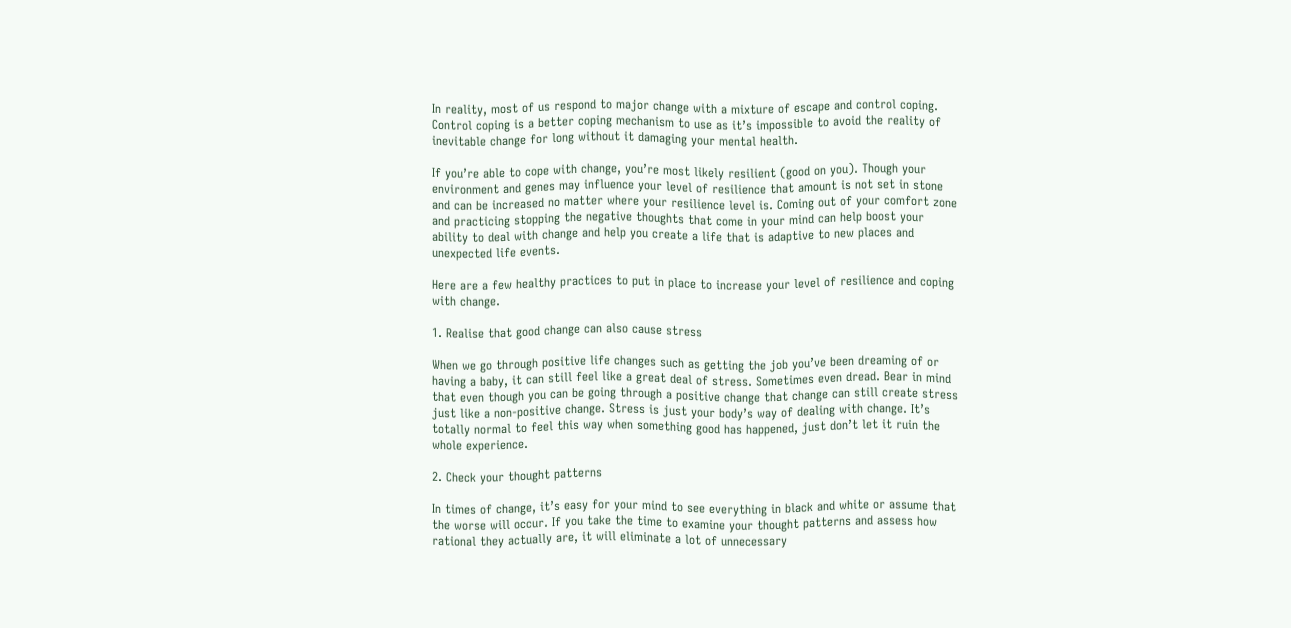In reality, most of us respond to major change with a mixture of escape and control coping. Control coping is a better coping mechanism to use as it’s impossible to avoid the reality of inevitable change for long without it damaging your mental health.

If you’re able to cope with change, you’re most likely resilient (good on you). Though your environment and genes may influence your level of resilience that amount is not set in stone and can be increased no matter where your resilience level is. Coming out of your comfort zone and practicing stopping the negative thoughts that come in your mind can help boost your ability to deal with change and help you create a life that is adaptive to new places and unexpected life events.

Here are a few healthy practices to put in place to increase your level of resilience and coping with change.

1. Realise that good change can also cause stress

When we go through positive life changes such as getting the job you’ve been dreaming of or having a baby, it can still feel like a great deal of stress. Sometimes even dread. Bear in mind that even though you can be going through a positive change that change can still create stress just like a non-positive change. Stress is just your body’s way of dealing with change. It’s totally normal to feel this way when something good has happened, just don’t let it ruin the whole experience.

2. Check your thought patterns

In times of change, it’s easy for your mind to see everything in black and white or assume that the worse will occur. If you take the time to examine your thought patterns and assess how rational they actually are, it will eliminate a lot of unnecessary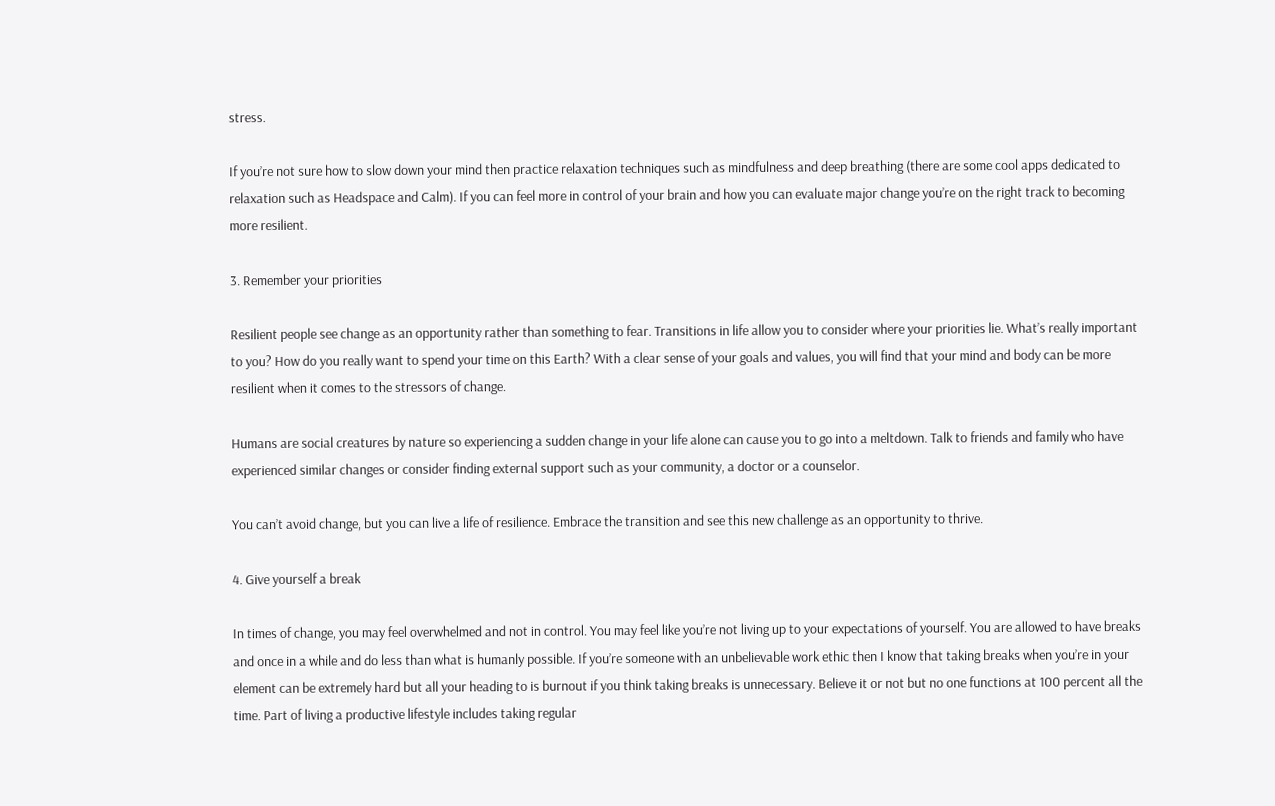stress.

If you’re not sure how to slow down your mind then practice relaxation techniques such as mindfulness and deep breathing (there are some cool apps dedicated to relaxation such as Headspace and Calm). If you can feel more in control of your brain and how you can evaluate major change you’re on the right track to becoming more resilient.

3. Remember your priorities

Resilient people see change as an opportunity rather than something to fear. Transitions in life allow you to consider where your priorities lie. What’s really important to you? How do you really want to spend your time on this Earth? With a clear sense of your goals and values, you will find that your mind and body can be more resilient when it comes to the stressors of change.

Humans are social creatures by nature so experiencing a sudden change in your life alone can cause you to go into a meltdown. Talk to friends and family who have experienced similar changes or consider finding external support such as your community, a doctor or a counselor.

You can’t avoid change, but you can live a life of resilience. Embrace the transition and see this new challenge as an opportunity to thrive.

4. Give yourself a break

In times of change, you may feel overwhelmed and not in control. You may feel like you’re not living up to your expectations of yourself. You are allowed to have breaks and once in a while and do less than what is humanly possible. If you’re someone with an unbelievable work ethic then I know that taking breaks when you’re in your element can be extremely hard but all your heading to is burnout if you think taking breaks is unnecessary. Believe it or not but no one functions at 100 percent all the time. Part of living a productive lifestyle includes taking regular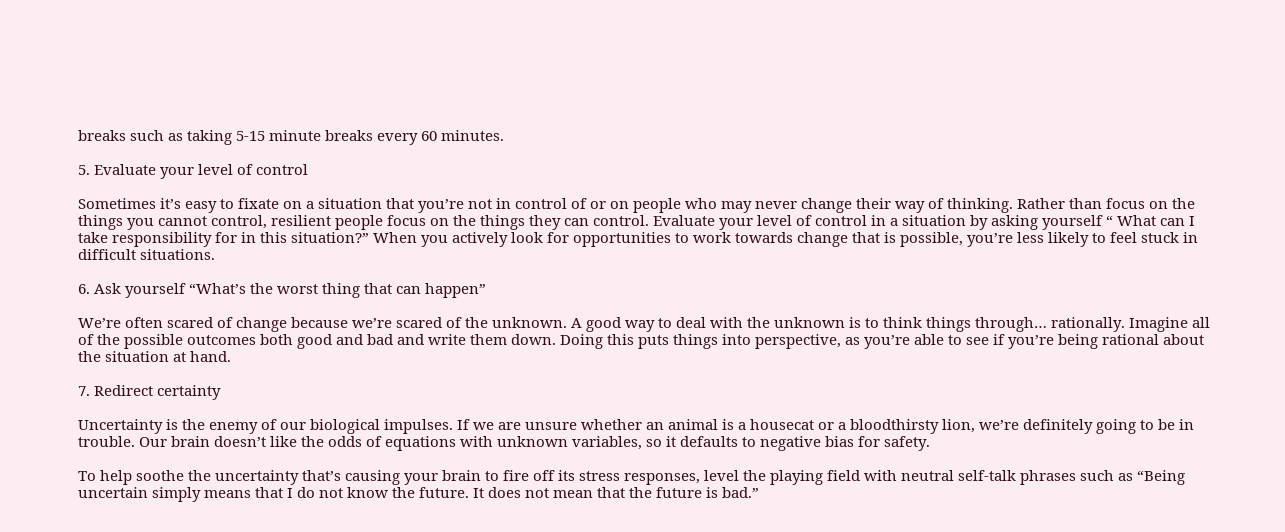breaks such as taking 5-15 minute breaks every 60 minutes.

5. Evaluate your level of control

Sometimes it’s easy to fixate on a situation that you’re not in control of or on people who may never change their way of thinking. Rather than focus on the things you cannot control, resilient people focus on the things they can control. Evaluate your level of control in a situation by asking yourself “ What can I take responsibility for in this situation?” When you actively look for opportunities to work towards change that is possible, you’re less likely to feel stuck in difficult situations.

6. Ask yourself “What’s the worst thing that can happen”

We’re often scared of change because we’re scared of the unknown. A good way to deal with the unknown is to think things through… rationally. Imagine all of the possible outcomes both good and bad and write them down. Doing this puts things into perspective, as you’re able to see if you’re being rational about the situation at hand.

7. Redirect certainty

Uncertainty is the enemy of our biological impulses. If we are unsure whether an animal is a housecat or a bloodthirsty lion, we’re definitely going to be in trouble. Our brain doesn’t like the odds of equations with unknown variables, so it defaults to negative bias for safety.

To help soothe the uncertainty that’s causing your brain to fire off its stress responses, level the playing field with neutral self-talk phrases such as “Being uncertain simply means that I do not know the future. It does not mean that the future is bad.”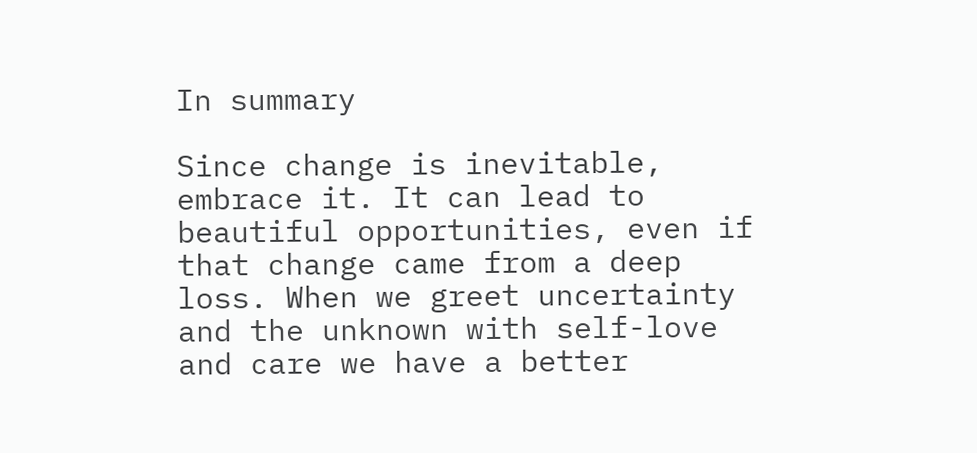In summary

Since change is inevitable, embrace it. It can lead to beautiful opportunities, even if that change came from a deep loss. When we greet uncertainty and the unknown with self-love and care we have a better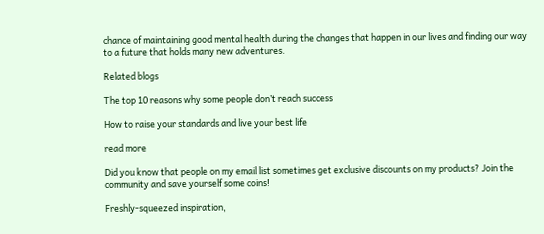chance of maintaining good mental health during the changes that happen in our lives and finding our way to a future that holds many new adventures.

Related blogs

The top 10 reasons why some people don’t reach success

How to raise your standards and live your best life

read more

Did you know that people on my email list sometimes get exclusive discounts on my products? Join the community and save yourself some coins!

Freshly-squeezed inspiration,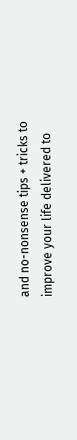and no-nonsense tips + tricks to improve your life delivered to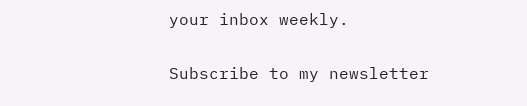your inbox weekly.

Subscribe to my newsletter